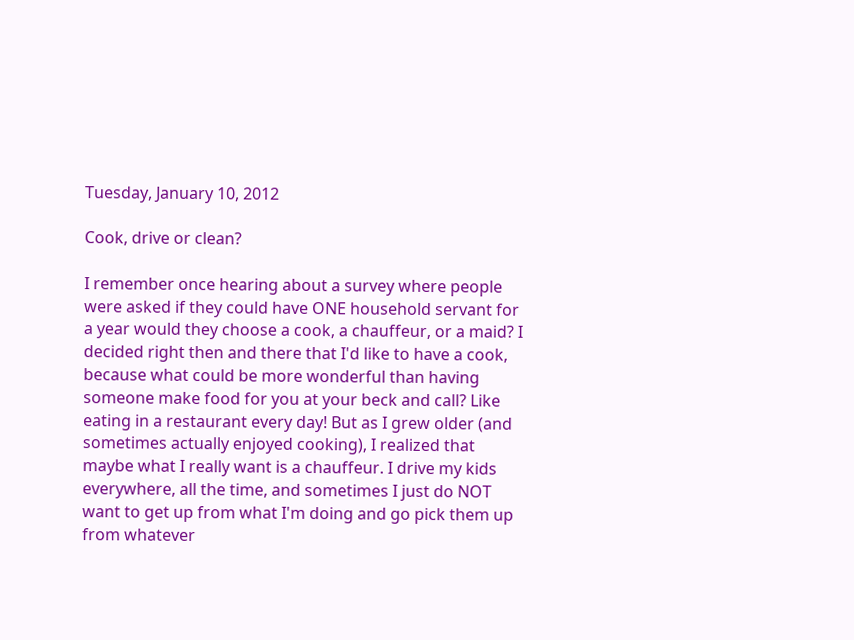Tuesday, January 10, 2012

Cook, drive or clean?

I remember once hearing about a survey where people were asked if they could have ONE household servant for a year would they choose a cook, a chauffeur, or a maid? I decided right then and there that I'd like to have a cook, because what could be more wonderful than having someone make food for you at your beck and call? Like eating in a restaurant every day! But as I grew older (and sometimes actually enjoyed cooking), I realized that maybe what I really want is a chauffeur. I drive my kids everywhere, all the time, and sometimes I just do NOT want to get up from what I'm doing and go pick them up from whatever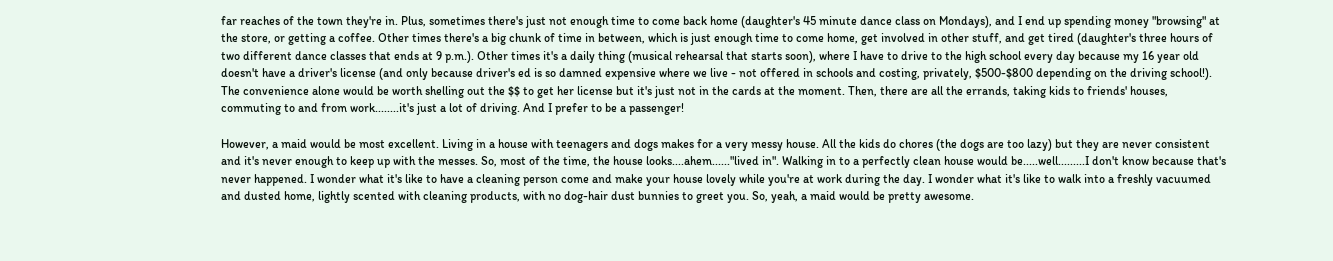far reaches of the town they're in. Plus, sometimes there's just not enough time to come back home (daughter's 45 minute dance class on Mondays), and I end up spending money "browsing" at the store, or getting a coffee. Other times there's a big chunk of time in between, which is just enough time to come home, get involved in other stuff, and get tired (daughter's three hours of two different dance classes that ends at 9 p.m.). Other times it's a daily thing (musical rehearsal that starts soon), where I have to drive to the high school every day because my 16 year old doesn't have a driver's license (and only because driver's ed is so damned expensive where we live - not offered in schools and costing, privately, $500-$800 depending on the driving school!). The convenience alone would be worth shelling out the $$ to get her license but it's just not in the cards at the moment. Then, there are all the errands, taking kids to friends' houses, commuting to and from work........it's just a lot of driving. And I prefer to be a passenger!

However, a maid would be most excellent. Living in a house with teenagers and dogs makes for a very messy house. All the kids do chores (the dogs are too lazy) but they are never consistent and it's never enough to keep up with the messes. So, most of the time, the house looks....ahem......"lived in". Walking in to a perfectly clean house would be.....well.........I don't know because that's never happened. I wonder what it's like to have a cleaning person come and make your house lovely while you're at work during the day. I wonder what it's like to walk into a freshly vacuumed and dusted home, lightly scented with cleaning products, with no dog-hair dust bunnies to greet you. So, yeah, a maid would be pretty awesome.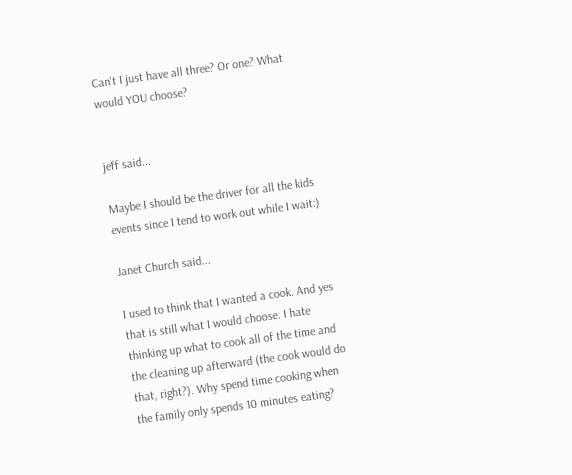Can't I just have all three? Or one? What would YOU choose?


jeff said...

Maybe I should be the driver for all the kids events since I tend to work out while I wait:)

Janet Church said...

I used to think that I wanted a cook. And yes that is still what I would choose. I hate thinking up what to cook all of the time and the cleaning up afterward (the cook would do that, right?). Why spend time cooking when the family only spends 10 minutes eating?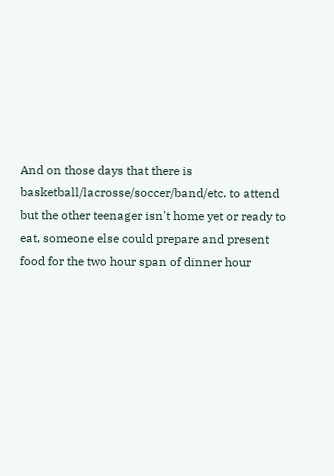And on those days that there is basketball/lacrosse/soccer/band/etc. to attend but the other teenager isn't home yet or ready to eat, someone else could prepare and present food for the two hour span of dinner hour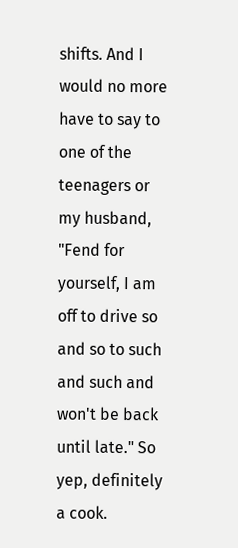shifts. And I would no more have to say to one of the teenagers or my husband, "Fend for yourself, I am off to drive so and so to such and such and won't be back until late." So yep, definitely a cook.